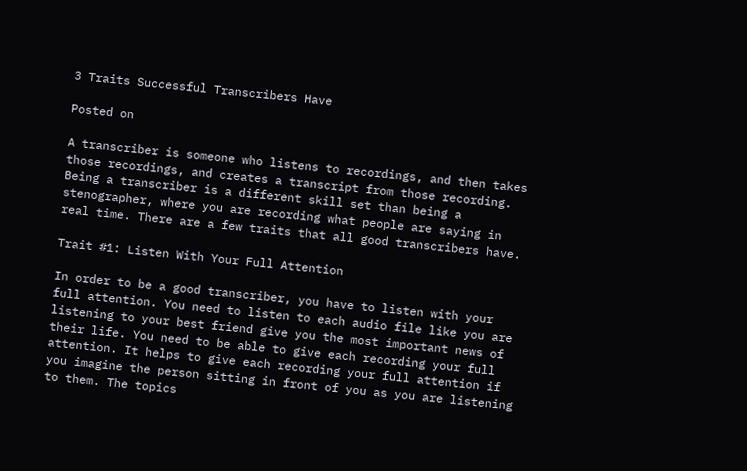3 Traits Successful Transcribers Have

Posted on

A transcriber is someone who listens to recordings, and then takes those recordings, and creates a transcript from those recording. Being a transcriber is a different skill set than being a stenographer, where you are recording what people are saying in real time. There are a few traits that all good transcribers have.

Trait #1: Listen With Your Full Attention

In order to be a good transcriber, you have to listen with your full attention. You need to listen to each audio file like you are listening to your best friend give you the most important news of their life. You need to be able to give each recording your full attention. It helps to give each recording your full attention if you imagine the person sitting in front of you as you are listening to them. The topics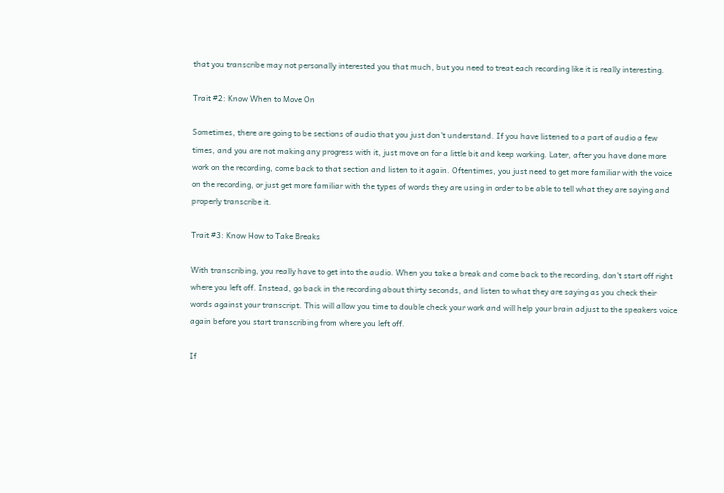that you transcribe may not personally interested you that much, but you need to treat each recording like it is really interesting.

Trait #2: Know When to Move On

Sometimes, there are going to be sections of audio that you just don't understand. If you have listened to a part of audio a few times, and you are not making any progress with it, just move on for a little bit and keep working. Later, after you have done more work on the recording, come back to that section and listen to it again. Oftentimes, you just need to get more familiar with the voice on the recording, or just get more familiar with the types of words they are using in order to be able to tell what they are saying and properly transcribe it.

Trait #3: Know How to Take Breaks

With transcribing, you really have to get into the audio. When you take a break and come back to the recording, don't start off right where you left off. Instead, go back in the recording about thirty seconds, and listen to what they are saying as you check their words against your transcript. This will allow you time to double check your work and will help your brain adjust to the speakers voice again before you start transcribing from where you left off.

If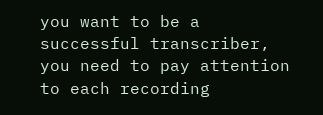you want to be a successful transcriber, you need to pay attention to each recording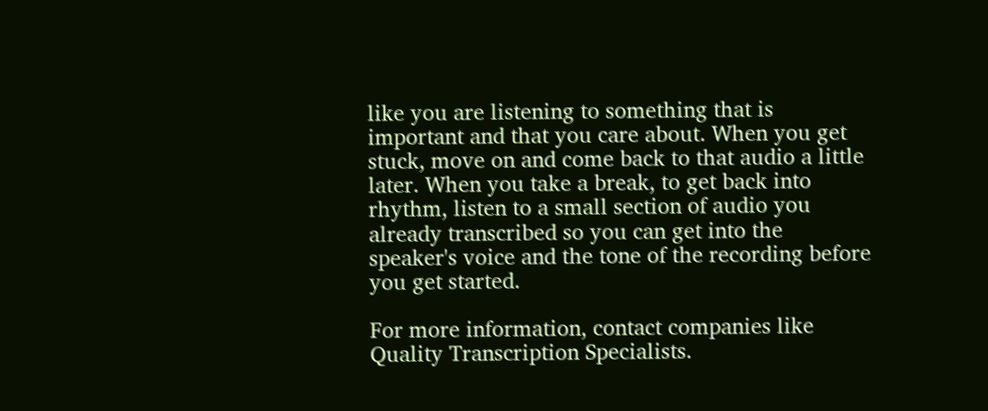like you are listening to something that is important and that you care about. When you get stuck, move on and come back to that audio a little later. When you take a break, to get back into rhythm, listen to a small section of audio you already transcribed so you can get into the speaker's voice and the tone of the recording before you get started.

For more information, contact companies like Quality Transcription Specialists.